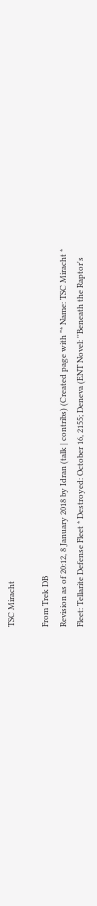TSC Miracht

From Trek DB
Revision as of 20:12, 8 January 2018 by Idran (talk | contribs) (Created page with "* Name: TSC Miracht * Fleet: Tellarite Defense Fleet * Destroyed: October 16, 2155; Deneva (ENT Novel: ''Beneath the Raptor's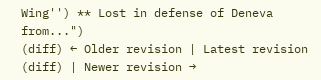Wing'') ** Lost in defense of Deneva from...")
(diff) ← Older revision | Latest revision (diff) | Newer revision →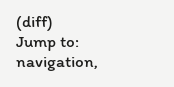(diff)
Jump to: navigation,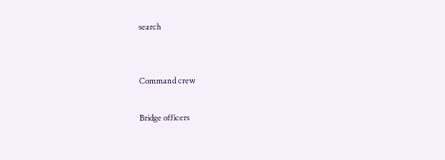search


Command crew

Bridge officers